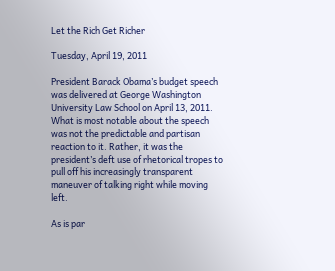Let the Rich Get Richer

Tuesday, April 19, 2011

President Barack Obama’s budget speech was delivered at George Washington University Law School on April 13, 2011. What is most notable about the speech was not the predictable and partisan reaction to it. Rather, it was the president’s deft use of rhetorical tropes to pull off his increasingly transparent maneuver of talking right while moving left.

As is par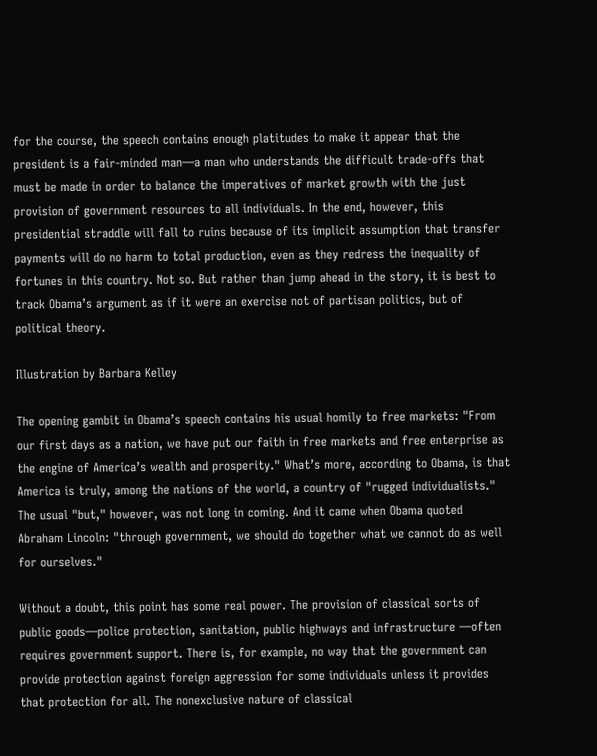for the course, the speech contains enough platitudes to make it appear that the president is a fair-minded man—a man who understands the difficult trade-offs that must be made in order to balance the imperatives of market growth with the just provision of government resources to all individuals. In the end, however, this presidential straddle will fall to ruins because of its implicit assumption that transfer payments will do no harm to total production, even as they redress the inequality of fortunes in this country. Not so. But rather than jump ahead in the story, it is best to track Obama’s argument as if it were an exercise not of partisan politics, but of political theory.

Illustration by Barbara Kelley

The opening gambit in Obama’s speech contains his usual homily to free markets: "From our first days as a nation, we have put our faith in free markets and free enterprise as the engine of America’s wealth and prosperity." What’s more, according to Obama, is that America is truly, among the nations of the world, a country of "rugged individualists." The usual "but," however, was not long in coming. And it came when Obama quoted Abraham Lincoln: "through government, we should do together what we cannot do as well for ourselves."

Without a doubt, this point has some real power. The provision of classical sorts of public goods—police protection, sanitation, public highways and infrastructure —often requires government support. There is, for example, no way that the government can provide protection against foreign aggression for some individuals unless it provides that protection for all. The nonexclusive nature of classical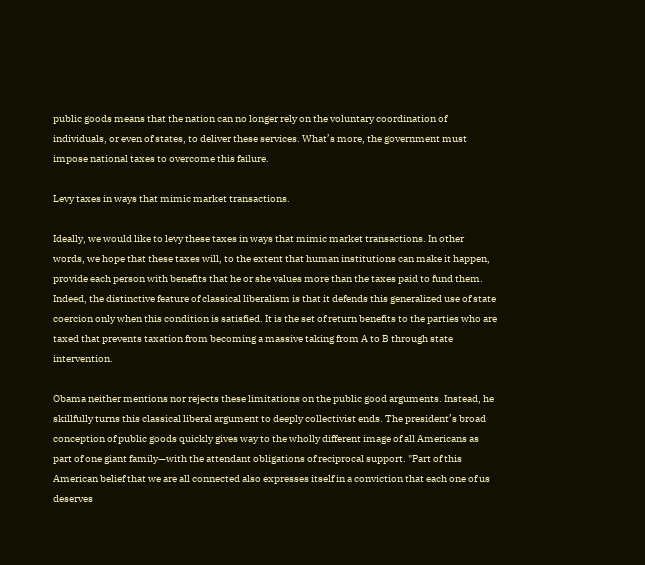public goods means that the nation can no longer rely on the voluntary coordination of individuals, or even of states, to deliver these services. What’s more, the government must impose national taxes to overcome this failure.

Levy taxes in ways that mimic market transactions.

Ideally, we would like to levy these taxes in ways that mimic market transactions. In other words, we hope that these taxes will, to the extent that human institutions can make it happen, provide each person with benefits that he or she values more than the taxes paid to fund them. Indeed, the distinctive feature of classical liberalism is that it defends this generalized use of state coercion only when this condition is satisfied. It is the set of return benefits to the parties who are taxed that prevents taxation from becoming a massive taking from A to B through state intervention.

Obama neither mentions nor rejects these limitations on the public good arguments. Instead, he skillfully turns this classical liberal argument to deeply collectivist ends. The president’s broad conception of public goods quickly gives way to the wholly different image of all Americans as part of one giant family—with the attendant obligations of reciprocal support. "Part of this American belief that we are all connected also expresses itself in a conviction that each one of us deserves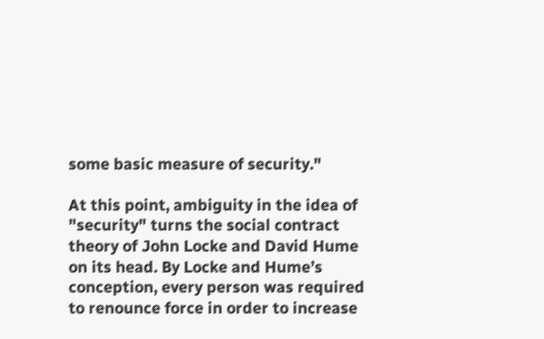some basic measure of security."

At this point, ambiguity in the idea of "security" turns the social contract theory of John Locke and David Hume on its head. By Locke and Hume’s conception, every person was required to renounce force in order to increase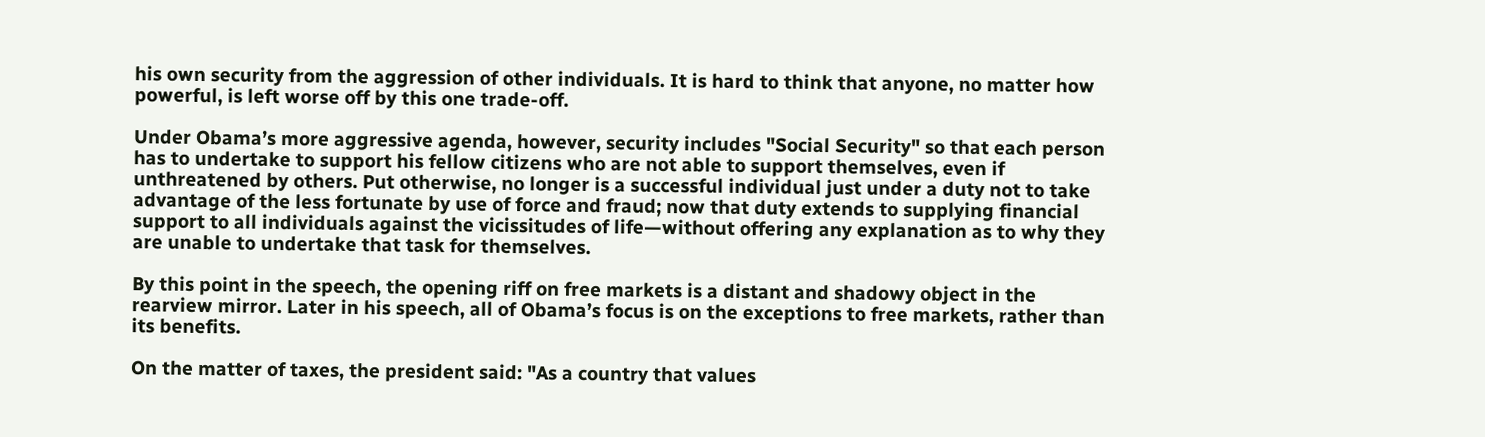his own security from the aggression of other individuals. It is hard to think that anyone, no matter how powerful, is left worse off by this one trade-off.

Under Obama’s more aggressive agenda, however, security includes "Social Security" so that each person has to undertake to support his fellow citizens who are not able to support themselves, even if unthreatened by others. Put otherwise, no longer is a successful individual just under a duty not to take advantage of the less fortunate by use of force and fraud; now that duty extends to supplying financial support to all individuals against the vicissitudes of life—without offering any explanation as to why they are unable to undertake that task for themselves.

By this point in the speech, the opening riff on free markets is a distant and shadowy object in the rearview mirror. Later in his speech, all of Obama’s focus is on the exceptions to free markets, rather than its benefits.

On the matter of taxes, the president said: "As a country that values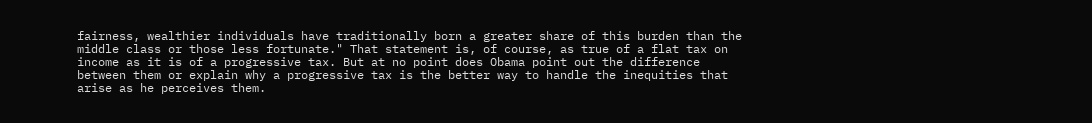fairness, wealthier individuals have traditionally born a greater share of this burden than the middle class or those less fortunate." That statement is, of course, as true of a flat tax on income as it is of a progressive tax. But at no point does Obama point out the difference between them or explain why a progressive tax is the better way to handle the inequities that arise as he perceives them.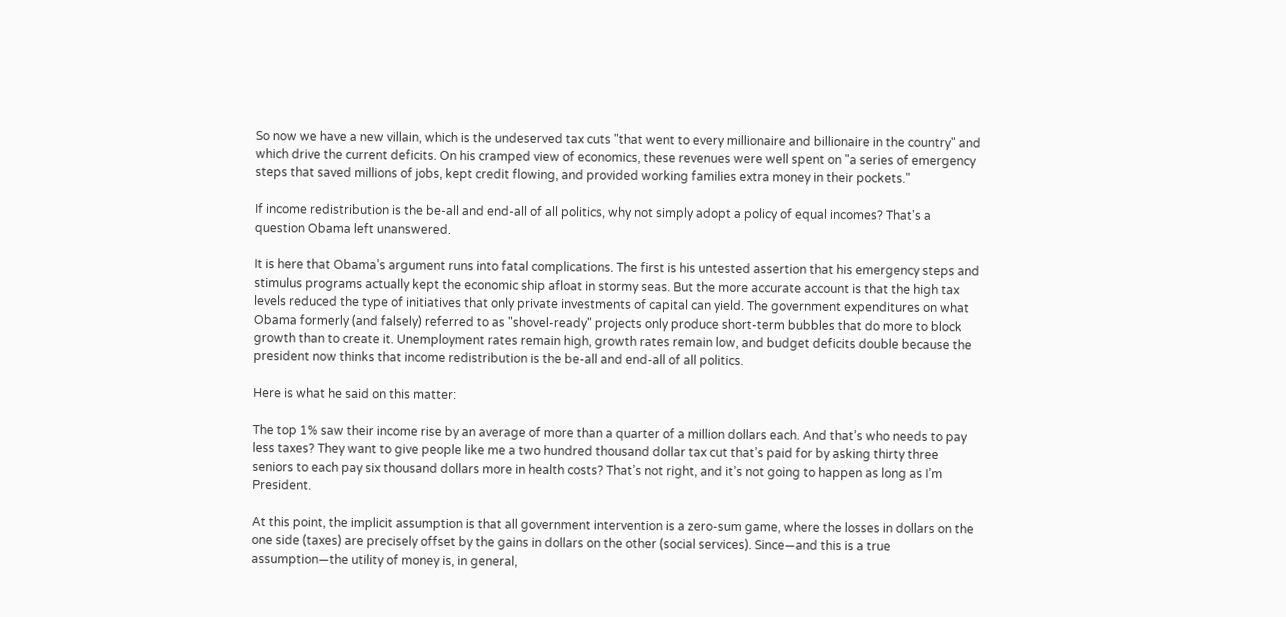So now we have a new villain, which is the undeserved tax cuts "that went to every millionaire and billionaire in the country" and which drive the current deficits. On his cramped view of economics, these revenues were well spent on "a series of emergency steps that saved millions of jobs, kept credit flowing, and provided working families extra money in their pockets."

If income redistribution is the be-all and end-all of all politics, why not simply adopt a policy of equal incomes? That's a question Obama left unanswered.

It is here that Obama’s argument runs into fatal complications. The first is his untested assertion that his emergency steps and stimulus programs actually kept the economic ship afloat in stormy seas. But the more accurate account is that the high tax levels reduced the type of initiatives that only private investments of capital can yield. The government expenditures on what Obama formerly (and falsely) referred to as "shovel-ready" projects only produce short-term bubbles that do more to block growth than to create it. Unemployment rates remain high, growth rates remain low, and budget deficits double because the president now thinks that income redistribution is the be-all and end-all of all politics.

Here is what he said on this matter:

The top 1% saw their income rise by an average of more than a quarter of a million dollars each. And that’s who needs to pay less taxes? They want to give people like me a two hundred thousand dollar tax cut that’s paid for by asking thirty three seniors to each pay six thousand dollars more in health costs? That’s not right, and it’s not going to happen as long as I’m President.

At this point, the implicit assumption is that all government intervention is a zero-sum game, where the losses in dollars on the one side (taxes) are precisely offset by the gains in dollars on the other (social services). Since—and this is a true assumption—the utility of money is, in general,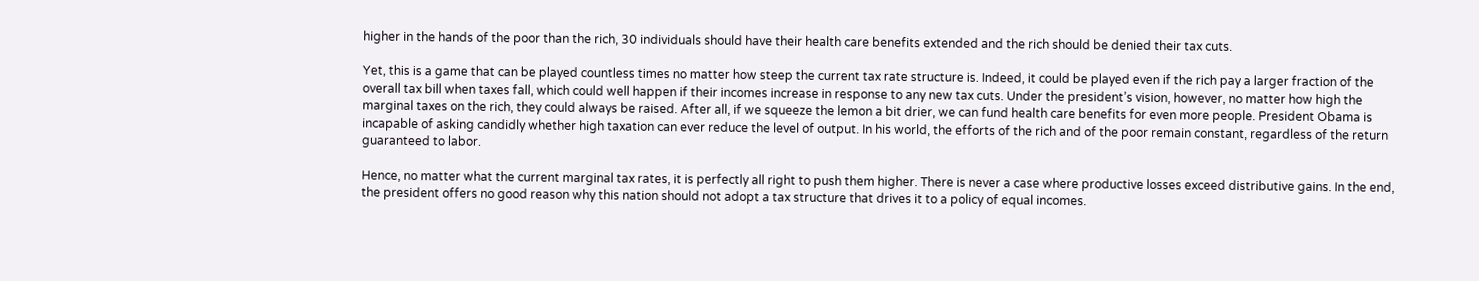higher in the hands of the poor than the rich, 30 individuals should have their health care benefits extended and the rich should be denied their tax cuts.

Yet, this is a game that can be played countless times no matter how steep the current tax rate structure is. Indeed, it could be played even if the rich pay a larger fraction of the overall tax bill when taxes fall, which could well happen if their incomes increase in response to any new tax cuts. Under the president’s vision, however, no matter how high the marginal taxes on the rich, they could always be raised. After all, if we squeeze the lemon a bit drier, we can fund health care benefits for even more people. President Obama is incapable of asking candidly whether high taxation can ever reduce the level of output. In his world, the efforts of the rich and of the poor remain constant, regardless of the return guaranteed to labor.

Hence, no matter what the current marginal tax rates, it is perfectly all right to push them higher. There is never a case where productive losses exceed distributive gains. In the end, the president offers no good reason why this nation should not adopt a tax structure that drives it to a policy of equal incomes.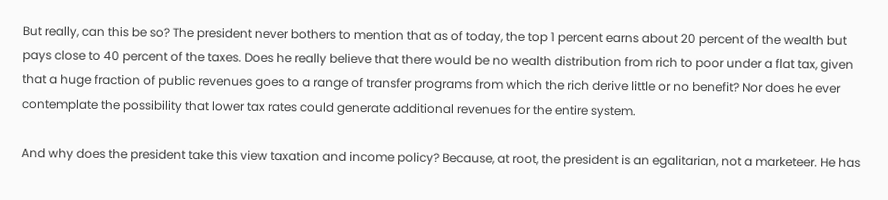But really, can this be so? The president never bothers to mention that as of today, the top 1 percent earns about 20 percent of the wealth but pays close to 40 percent of the taxes. Does he really believe that there would be no wealth distribution from rich to poor under a flat tax, given that a huge fraction of public revenues goes to a range of transfer programs from which the rich derive little or no benefit? Nor does he ever contemplate the possibility that lower tax rates could generate additional revenues for the entire system.

And why does the president take this view taxation and income policy? Because, at root, the president is an egalitarian, not a marketeer. He has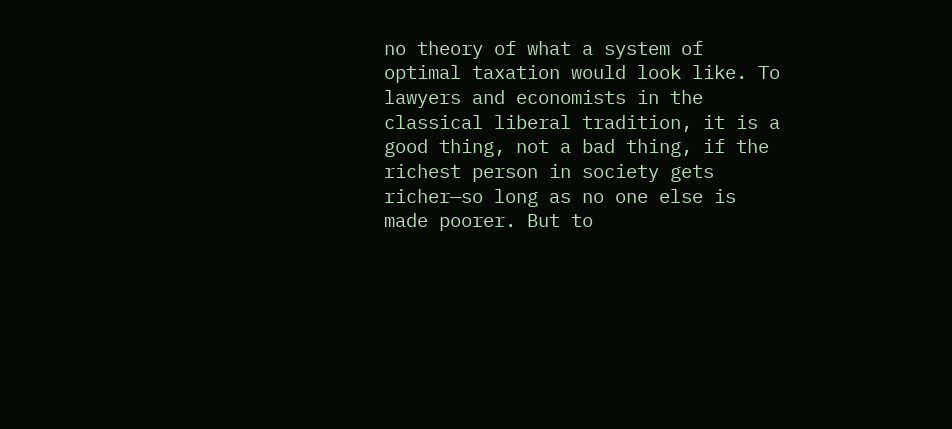no theory of what a system of optimal taxation would look like. To lawyers and economists in the classical liberal tradition, it is a good thing, not a bad thing, if the richest person in society gets richer—so long as no one else is made poorer. But to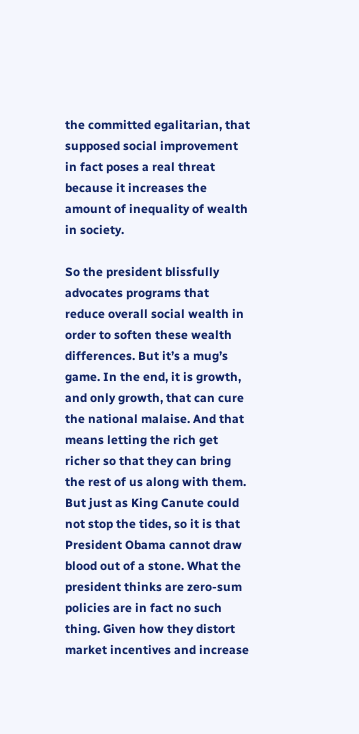the committed egalitarian, that supposed social improvement in fact poses a real threat because it increases the amount of inequality of wealth in society.

So the president blissfully advocates programs that reduce overall social wealth in order to soften these wealth differences. But it’s a mug’s game. In the end, it is growth, and only growth, that can cure the national malaise. And that means letting the rich get richer so that they can bring the rest of us along with them. But just as King Canute could not stop the tides, so it is that President Obama cannot draw blood out of a stone. What the president thinks are zero-sum policies are in fact no such thing. Given how they distort market incentives and increase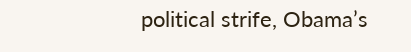political strife, Obama’s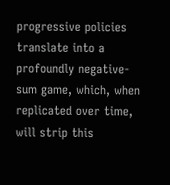progressive policies translate into a profoundly negative-sum game, which, when replicated over time, will strip this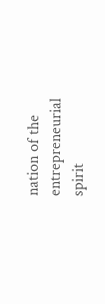nation of the entrepreneurial spirit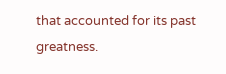that accounted for its past greatness.